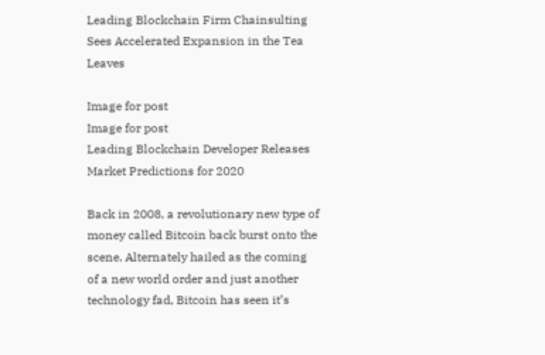Leading Blockchain Firm Chainsulting Sees Accelerated Expansion in the Tea Leaves

Image for post
Image for post
Leading Blockchain Developer Releases Market Predictions for 2020

Back in 2008, a revolutionary new type of money called Bitcoin back burst onto the scene. Alternately hailed as the coming of a new world order and just another technology fad, Bitcoin has seen it’s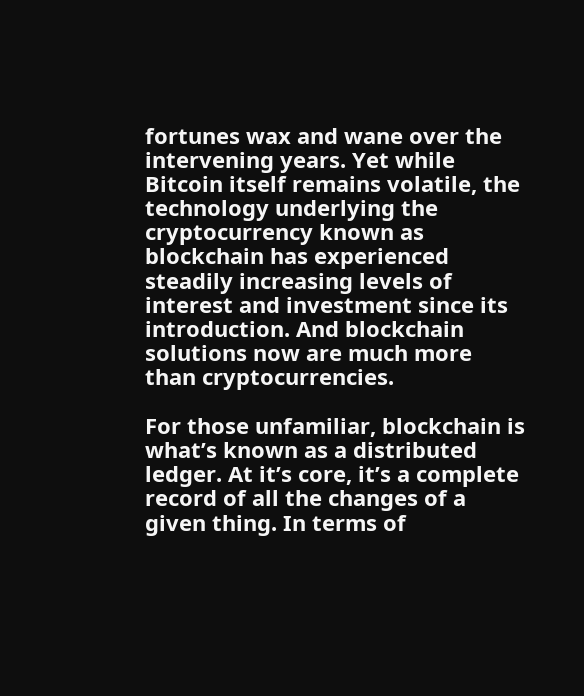fortunes wax and wane over the intervening years. Yet while Bitcoin itself remains volatile, the technology underlying the cryptocurrency known as blockchain has experienced steadily increasing levels of interest and investment since its introduction. And blockchain solutions now are much more than cryptocurrencies.

For those unfamiliar, blockchain is what’s known as a distributed ledger. At it’s core, it’s a complete record of all the changes of a given thing. In terms of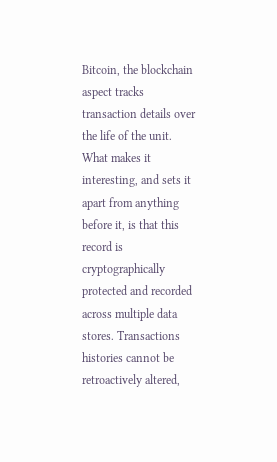Bitcoin, the blockchain aspect tracks transaction details over the life of the unit. What makes it interesting, and sets it apart from anything before it, is that this record is cryptographically protected and recorded across multiple data stores. Transactions histories cannot be retroactively altered,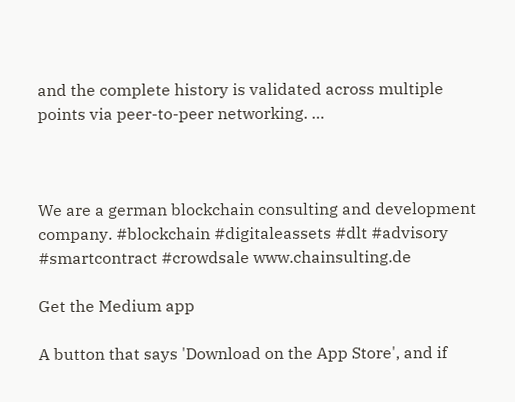and the complete history is validated across multiple points via peer-to-peer networking. …



We are a german blockchain consulting and development company. #blockchain #digitaleassets #dlt #advisory #smartcontract #crowdsale www.chainsulting.de

Get the Medium app

A button that says 'Download on the App Store', and if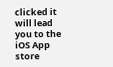clicked it will lead you to the iOS App store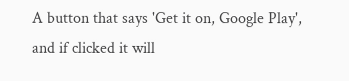A button that says 'Get it on, Google Play', and if clicked it will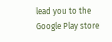lead you to the Google Play store